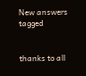New answers tagged


thanks to all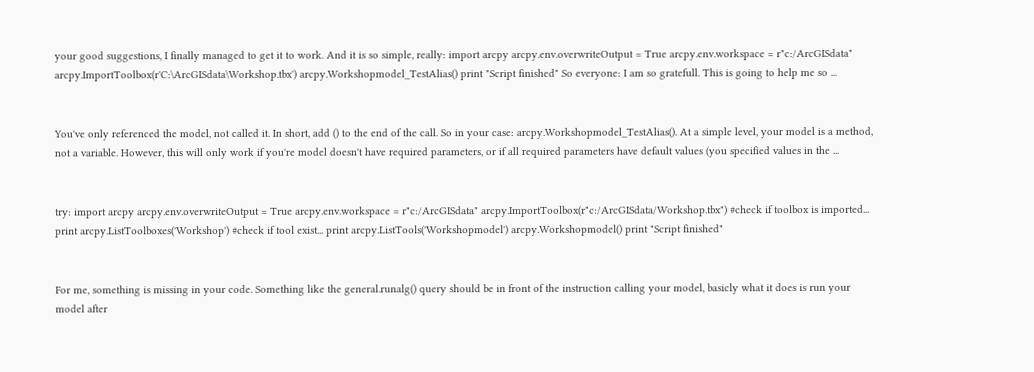your good suggestions, I finally managed to get it to work. And it is so simple, really: import arcpy arcpy.env.overwriteOutput = True arcpy.env.workspace = r"c:/ArcGISdata" arcpy.ImportToolbox(r'C:\ArcGISdata\Workshop.tbx') arcpy.Workshopmodel_TestAlias() print "Script finished" So everyone: I am so gratefull. This is going to help me so ...


You've only referenced the model, not called it. In short, add () to the end of the call. So in your case: arcpy.Workshopmodel_TestAlias(). At a simple level, your model is a method, not a variable. However, this will only work if you're model doesn't have required parameters, or if all required parameters have default values (you specified values in the ...


try: import arcpy arcpy.env.overwriteOutput = True arcpy.env.workspace = r"c:/ArcGISdata" arcpy.ImportToolbox(r"c:/ArcGISdata/Workshop.tbx") #check if toolbox is imported... print arcpy.ListToolboxes('Workshop') #check if tool exist... print arcpy.ListTools('Workshopmodel') arcpy.Workshopmodel() print "Script finished"


For me, something is missing in your code. Something like the general.runalg() query should be in front of the instruction calling your model, basicly what it does is run your model after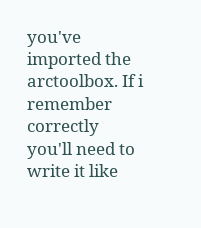you've imported the arctoolbox. If i remember correctly you'll need to write it like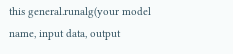this general.runalg(your model name, input data, output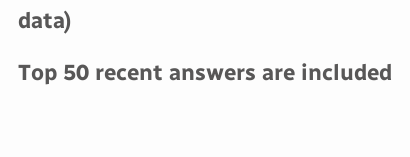data)

Top 50 recent answers are included